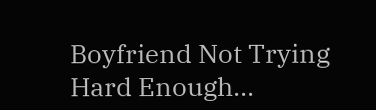Boyfriend Not Trying Hard Enough...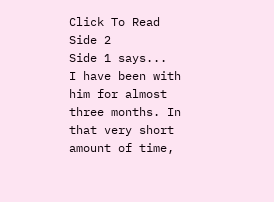Click To Read
Side 2
Side 1 says...
I have been with him for almost three months. In that very short amount of time,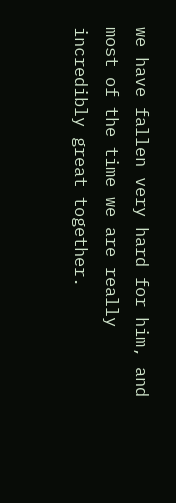we have fallen very hard for him, and most of the time we are really incredibly great together.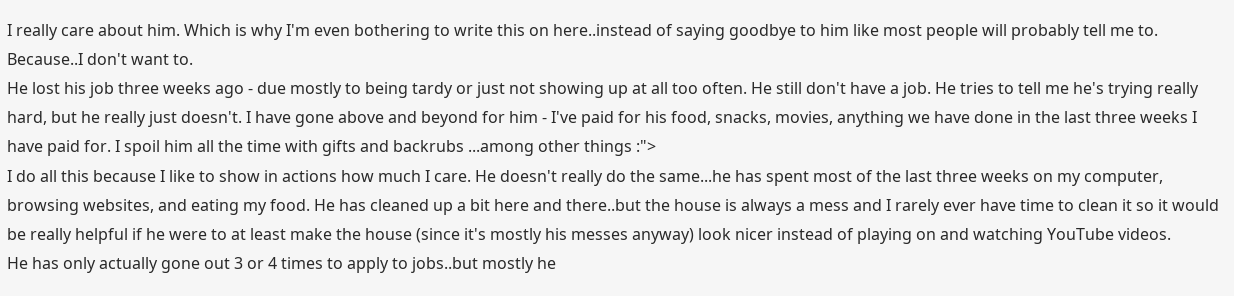I really care about him. Which is why I'm even bothering to write this on here..instead of saying goodbye to him like most people will probably tell me to. Because..I don't want to.
He lost his job three weeks ago - due mostly to being tardy or just not showing up at all too often. He still don't have a job. He tries to tell me he's trying really hard, but he really just doesn't. I have gone above and beyond for him - I've paid for his food, snacks, movies, anything we have done in the last three weeks I have paid for. I spoil him all the time with gifts and backrubs ...among other things :">
I do all this because I like to show in actions how much I care. He doesn't really do the same...he has spent most of the last three weeks on my computer, browsing websites, and eating my food. He has cleaned up a bit here and there..but the house is always a mess and I rarely ever have time to clean it so it would be really helpful if he were to at least make the house (since it's mostly his messes anyway) look nicer instead of playing on and watching YouTube videos.
He has only actually gone out 3 or 4 times to apply to jobs..but mostly he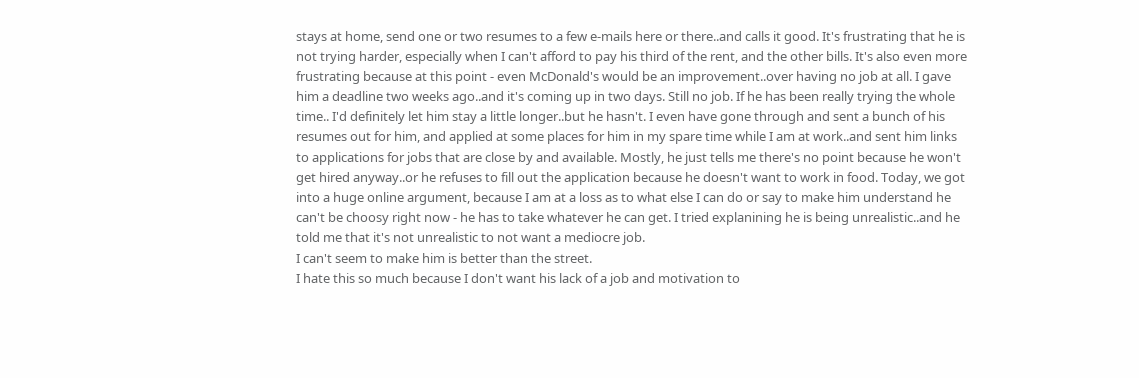stays at home, send one or two resumes to a few e-mails here or there..and calls it good. It's frustrating that he is not trying harder, especially when I can't afford to pay his third of the rent, and the other bills. It's also even more frustrating because at this point - even McDonald's would be an improvement..over having no job at all. I gave him a deadline two weeks ago..and it's coming up in two days. Still no job. If he has been really trying the whole time.. I'd definitely let him stay a little longer..but he hasn't. I even have gone through and sent a bunch of his resumes out for him, and applied at some places for him in my spare time while I am at work..and sent him links to applications for jobs that are close by and available. Mostly, he just tells me there's no point because he won't get hired anyway..or he refuses to fill out the application because he doesn't want to work in food. Today, we got into a huge online argument, because I am at a loss as to what else I can do or say to make him understand he can't be choosy right now - he has to take whatever he can get. I tried explanining he is being unrealistic..and he told me that it's not unrealistic to not want a mediocre job.
I can't seem to make him is better than the street.
I hate this so much because I don't want his lack of a job and motivation to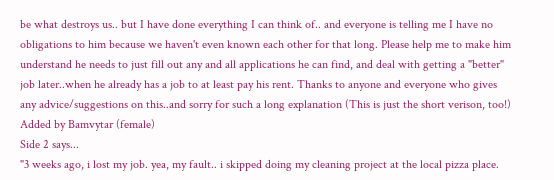be what destroys us.. but I have done everything I can think of.. and everyone is telling me I have no obligations to him because we haven't even known each other for that long. Please help me to make him understand he needs to just fill out any and all applications he can find, and deal with getting a "better" job later..when he already has a job to at least pay his rent. Thanks to anyone and everyone who gives any advice/suggestions on this..and sorry for such a long explanation (This is just the short verison, too!)
Added by Bamvytar (female)
Side 2 says...
"3 weeks ago, i lost my job. yea, my fault.. i skipped doing my cleaning project at the local pizza place.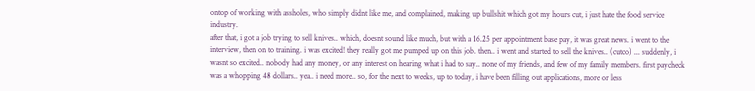ontop of working with assholes, who simply didnt like me, and complained, making up bullshit which got my hours cut, i just hate the food service industry.
after that, i got a job trying to sell knives.. which, doesnt sound like much, but with a 16.25 per appointment base pay, it was great news. i went to the interview, then on to training. i was excited! they really got me pumped up on this job. then.. i went and started to sell the knives.. (cutco) ... suddenly, i wasnt so excited.. nobody had any money, or any interest on hearing what i had to say.. none of my friends, and few of my family members. first paycheck was a whopping 48 dollars.. yea.. i need more.. so, for the next to weeks, up to today, i have been filling out applications, more or less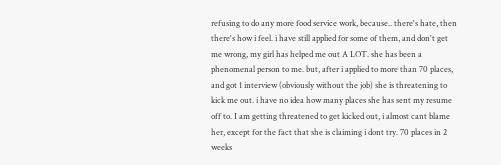refusing to do any more food service work, because.. there's hate, then there's how i feel. i have still applied for some of them, and don't get me wrong, my girl has helped me out A LOT. she has been a phenomenal person to me. but, after i applied to more than 70 places, and got 1 interview (obviously without the job) she is threatening to kick me out. i have no idea how many places she has sent my resume off to. I am getting threatened to get kicked out, i almost cant blame her, except for the fact that she is claiming i dont try. 70 places in 2 weeks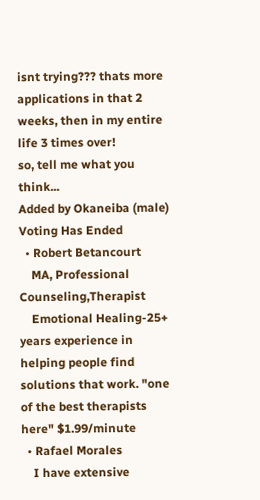isnt trying??? thats more applications in that 2 weeks, then in my entire life 3 times over!
so, tell me what you think...
Added by Okaneiba (male)
Voting Has Ended
  • Robert Betancourt
    MA, Professional Counseling,Therapist
    Emotional Healing-25+ years experience in helping people find solutions that work. "one of the best therapists here" $1.99/minute
  • Rafael Morales
    I have extensive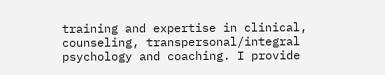training and expertise in clinical, counseling, transpersonal/integral psychology and coaching. I provide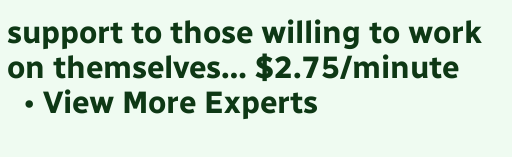support to those willing to work on themselves… $2.75/minute
  • View More Experts